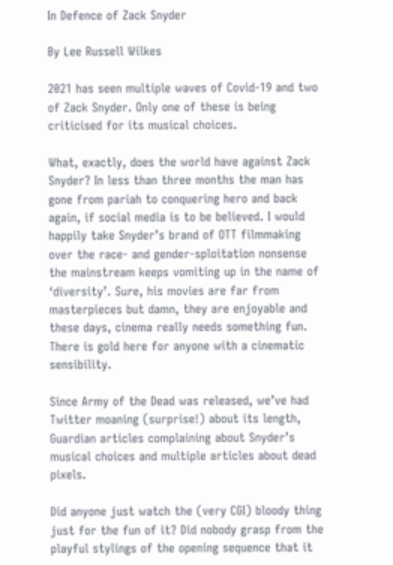In Defence of Zack Snyder

By Lee Russell Wilkes

2021 has seen multiple waves of Covid-19 and two of Zack Snyder. Only one of these is being criticised for its musical choices.

What, exactly, does the world have against Zack Snyder? In less than three months the man has gone from pariah to conquering hero and back again, if social media is to be believed. I would happily take Snyder’s brand of OTT filmmaking over the race- and gender-sploitation nonsense the mainstream keeps vomiting up in the name of ‘diversity’. Sure, his movies are far from masterpieces but damn, they are enjoyable and these days, cinema really needs something fun. There is gold here for anyone with a cinematic sensibility.

Since Army of the Dead was released, we’ve had Twitter moaning (surprise!) about its length, Guardian articles complaining about Snyder’s musical choices and multiple articles about dead pixels.

Did anyone just watch the (very CGI) bloody thing just for the fun of it? Did nobody grasp from the playful stylings of the opening sequence that it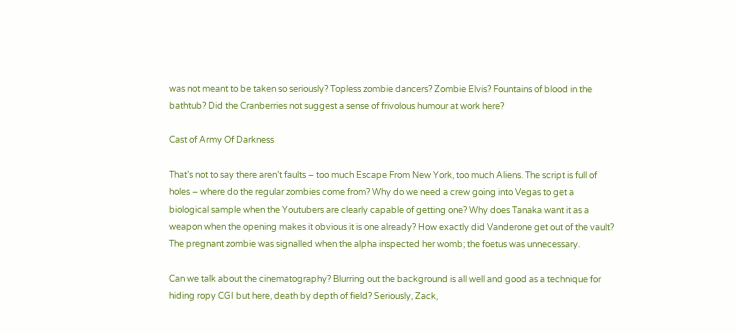was not meant to be taken so seriously? Topless zombie dancers? Zombie Elvis? Fountains of blood in the bathtub? Did the Cranberries not suggest a sense of frivolous humour at work here?

Cast of Army Of Darkness

That’s not to say there aren’t faults – too much Escape From New York, too much Aliens. The script is full of holes – where do the regular zombies come from? Why do we need a crew going into Vegas to get a biological sample when the Youtubers are clearly capable of getting one? Why does Tanaka want it as a weapon when the opening makes it obvious it is one already? How exactly did Vanderone get out of the vault? The pregnant zombie was signalled when the alpha inspected her womb; the foetus was unnecessary.

Can we talk about the cinematography? Blurring out the background is all well and good as a technique for hiding ropy CGI but here, death by depth of field? Seriously, Zack,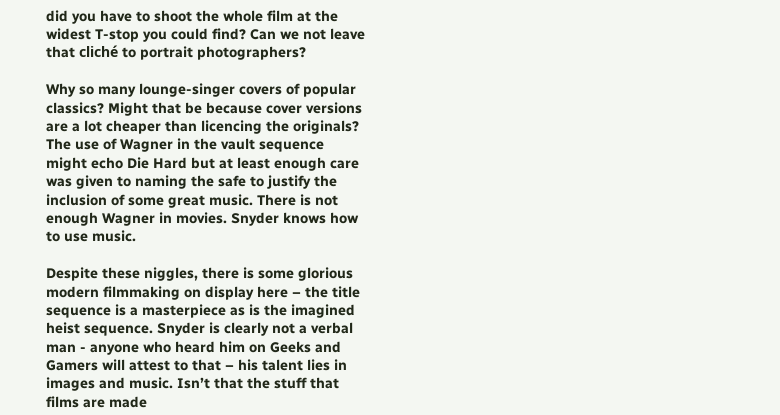did you have to shoot the whole film at the widest T-stop you could find? Can we not leave that cliché to portrait photographers?

Why so many lounge-singer covers of popular classics? Might that be because cover versions are a lot cheaper than licencing the originals? The use of Wagner in the vault sequence might echo Die Hard but at least enough care was given to naming the safe to justify the inclusion of some great music. There is not enough Wagner in movies. Snyder knows how to use music.

Despite these niggles, there is some glorious modern filmmaking on display here – the title sequence is a masterpiece as is the imagined heist sequence. Snyder is clearly not a verbal man - anyone who heard him on Geeks and Gamers will attest to that – his talent lies in images and music. Isn’t that the stuff that films are made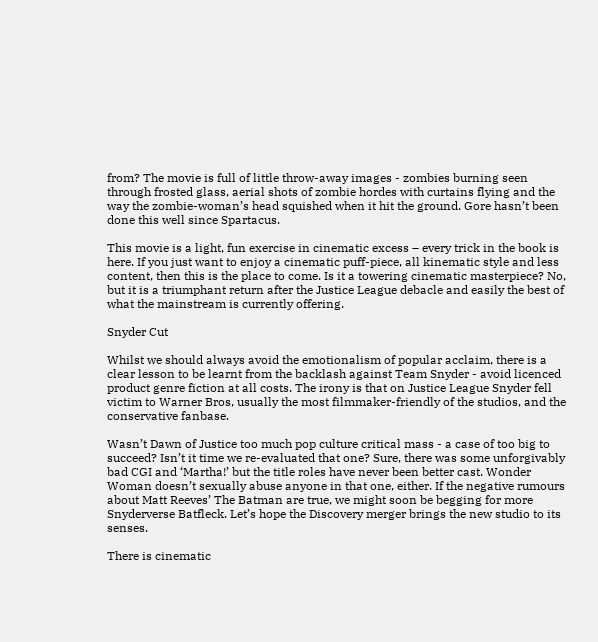from? The movie is full of little throw-away images - zombies burning seen through frosted glass, aerial shots of zombie hordes with curtains flying and the way the zombie-woman’s head squished when it hit the ground. Gore hasn’t been done this well since Spartacus.

This movie is a light, fun exercise in cinematic excess – every trick in the book is here. If you just want to enjoy a cinematic puff-piece, all kinematic style and less content, then this is the place to come. Is it a towering cinematic masterpiece? No, but it is a triumphant return after the Justice League debacle and easily the best of what the mainstream is currently offering.

Snyder Cut

Whilst we should always avoid the emotionalism of popular acclaim, there is a clear lesson to be learnt from the backlash against Team Snyder - avoid licenced product genre fiction at all costs. The irony is that on Justice League Snyder fell victim to Warner Bros, usually the most filmmaker-friendly of the studios, and the conservative fanbase.

Wasn’t Dawn of Justice too much pop culture critical mass - a case of too big to succeed? Isn’t it time we re-evaluated that one? Sure, there was some unforgivably bad CGI and ‘Martha!’ but the title roles have never been better cast. Wonder Woman doesn’t sexually abuse anyone in that one, either. If the negative rumours about Matt Reeves’ The Batman are true, we might soon be begging for more Snyderverse Batfleck. Let’s hope the Discovery merger brings the new studio to its senses.

There is cinematic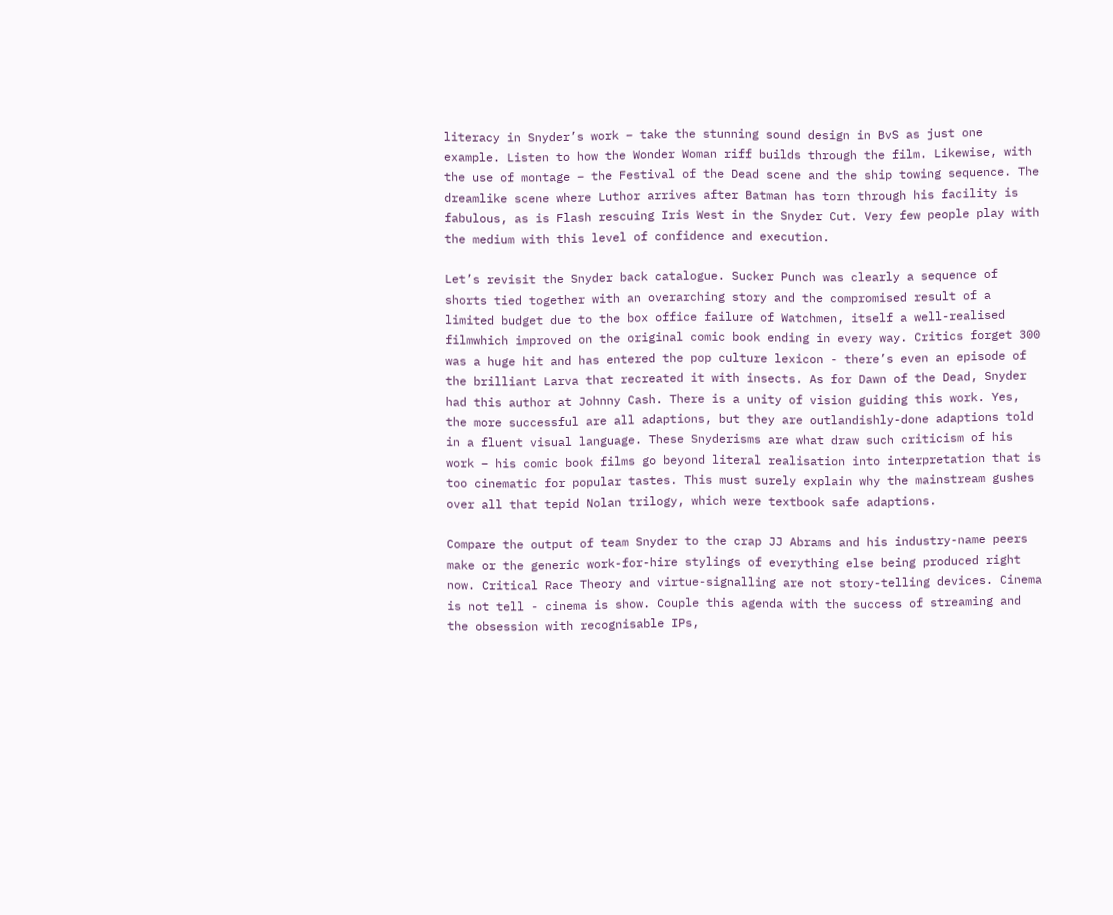literacy in Snyder’s work – take the stunning sound design in BvS as just one example. Listen to how the Wonder Woman riff builds through the film. Likewise, with the use of montage – the Festival of the Dead scene and the ship towing sequence. The dreamlike scene where Luthor arrives after Batman has torn through his facility is fabulous, as is Flash rescuing Iris West in the Snyder Cut. Very few people play with the medium with this level of confidence and execution.

Let’s revisit the Snyder back catalogue. Sucker Punch was clearly a sequence of shorts tied together with an overarching story and the compromised result of a limited budget due to the box office failure of Watchmen, itself a well-realised filmwhich improved on the original comic book ending in every way. Critics forget 300 was a huge hit and has entered the pop culture lexicon - there’s even an episode of the brilliant Larva that recreated it with insects. As for Dawn of the Dead, Snyder had this author at Johnny Cash. There is a unity of vision guiding this work. Yes, the more successful are all adaptions, but they are outlandishly-done adaptions told in a fluent visual language. These Snyderisms are what draw such criticism of his work – his comic book films go beyond literal realisation into interpretation that is too cinematic for popular tastes. This must surely explain why the mainstream gushes over all that tepid Nolan trilogy, which were textbook safe adaptions.

Compare the output of team Snyder to the crap JJ Abrams and his industry-name peers make or the generic work-for-hire stylings of everything else being produced right now. Critical Race Theory and virtue-signalling are not story-telling devices. Cinema is not tell - cinema is show. Couple this agenda with the success of streaming and the obsession with recognisable IPs,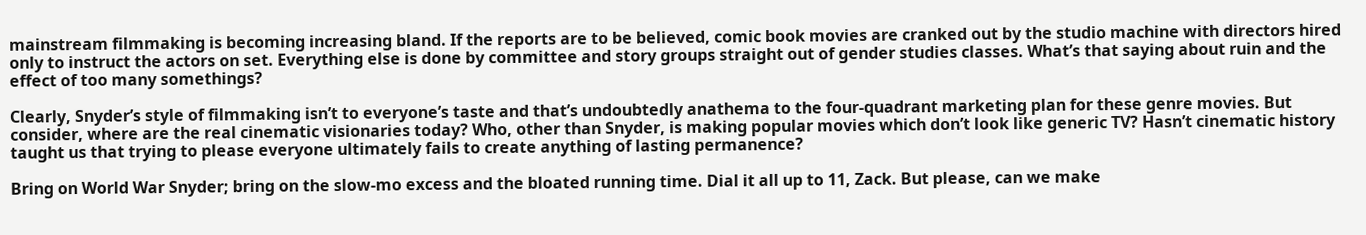mainstream filmmaking is becoming increasing bland. If the reports are to be believed, comic book movies are cranked out by the studio machine with directors hired only to instruct the actors on set. Everything else is done by committee and story groups straight out of gender studies classes. What’s that saying about ruin and the effect of too many somethings?

Clearly, Snyder’s style of filmmaking isn’t to everyone’s taste and that’s undoubtedly anathema to the four-quadrant marketing plan for these genre movies. But consider, where are the real cinematic visionaries today? Who, other than Snyder, is making popular movies which don’t look like generic TV? Hasn’t cinematic history taught us that trying to please everyone ultimately fails to create anything of lasting permanence?

Bring on World War Snyder; bring on the slow-mo excess and the bloated running time. Dial it all up to 11, Zack. But please, can we make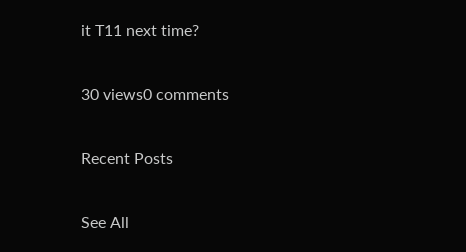it T11 next time?

30 views0 comments

Recent Posts

See All